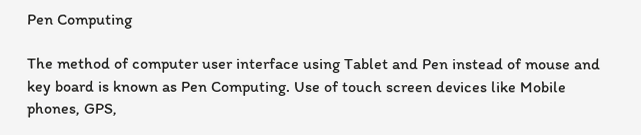Pen Computing

The method of computer user interface using Tablet and Pen instead of mouse and key board is known as Pen Computing. Use of touch screen devices like Mobile phones, GPS,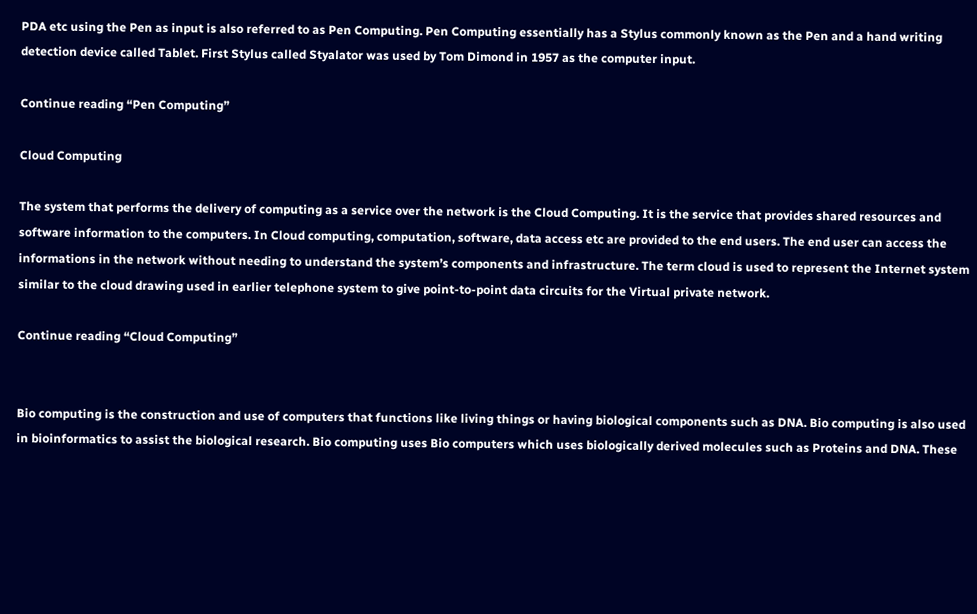PDA etc using the Pen as input is also referred to as Pen Computing. Pen Computing essentially has a Stylus commonly known as the Pen and a hand writing detection device called Tablet. First Stylus called Styalator was used by Tom Dimond in 1957 as the computer input.

Continue reading “Pen Computing”

Cloud Computing

The system that performs the delivery of computing as a service over the network is the Cloud Computing. It is the service that provides shared resources and software information to the computers. In Cloud computing, computation, software, data access etc are provided to the end users. The end user can access the informations in the network without needing to understand the system’s components and infrastructure. The term cloud is used to represent the Internet system similar to the cloud drawing used in earlier telephone system to give point-to-point data circuits for the Virtual private network.

Continue reading “Cloud Computing”


Bio computing is the construction and use of computers that functions like living things or having biological components such as DNA. Bio computing is also used in bioinformatics to assist the biological research. Bio computing uses Bio computers which uses biologically derived molecules such as Proteins and DNA. These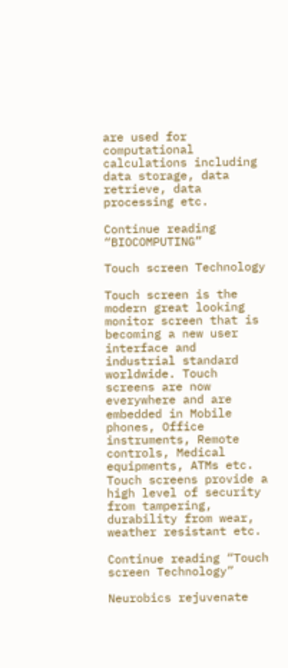are used for computational calculations including data storage, data retrieve, data processing etc.

Continue reading “BIOCOMPUTING”

Touch screen Technology

Touch screen is the modern great looking monitor screen that is becoming a new user interface and industrial standard worldwide. Touch screens are now everywhere and are embedded in Mobile phones, Office instruments, Remote controls, Medical equipments, ATMs etc. Touch screens provide a high level of security from tampering, durability from wear, weather resistant etc.

Continue reading “Touch screen Technology”

Neurobics rejuvenate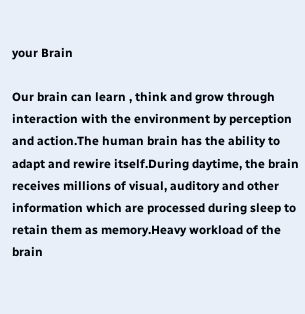your Brain

Our brain can learn , think and grow through interaction with the environment by perception and action.The human brain has the ability to adapt and rewire itself.During daytime, the brain receives millions of visual, auditory and other information which are processed during sleep to retain them as memory.Heavy workload of the brain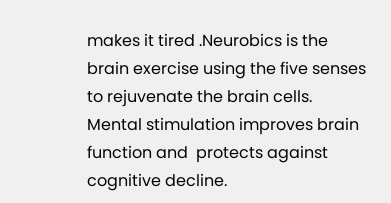makes it tired .Neurobics is the brain exercise using the five senses to rejuvenate the brain cells. Mental stimulation improves brain function and  protects against cognitive decline.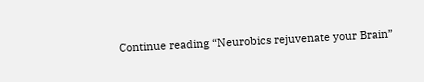Continue reading “Neurobics rejuvenate your Brain”